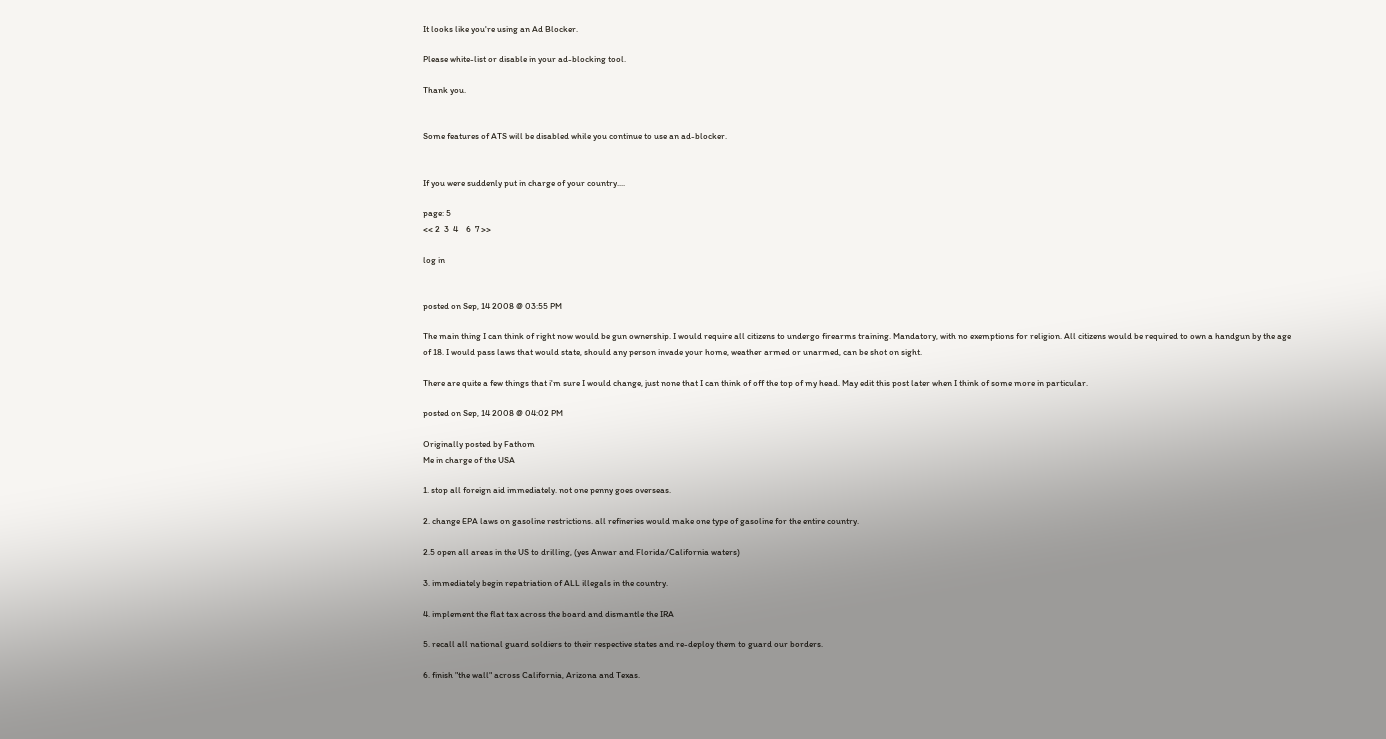It looks like you're using an Ad Blocker.

Please white-list or disable in your ad-blocking tool.

Thank you.


Some features of ATS will be disabled while you continue to use an ad-blocker.


If you were suddenly put in charge of your country....

page: 5
<< 2  3  4    6  7 >>

log in


posted on Sep, 14 2008 @ 03:55 PM

The main thing I can think of right now would be gun ownership. I would require all citizens to undergo firearms training. Mandatory, with no exemptions for religion. All citizens would be required to own a handgun by the age of 18. I would pass laws that would state, should any person invade your home, weather armed or unarmed, can be shot on sight.

There are quite a few things that i'm sure I would change, just none that I can think of off the top of my head. May edit this post later when I think of some more in particular.

posted on Sep, 14 2008 @ 04:02 PM

Originally posted by Fathom
Me in charge of the USA

1. stop all foreign aid immediately. not one penny goes overseas.

2. change EPA laws on gasoline restrictions. all refineries would make one type of gasoline for the entire country.

2.5 open all areas in the US to drilling, (yes Anwar and Florida/California waters)

3. immediately begin repatriation of ALL illegals in the country.

4. implement the flat tax across the board and dismantle the IRA

5. recall all national guard soldiers to their respective states and re-deploy them to guard our borders.

6. finish "the wall" across California, Arizona and Texas.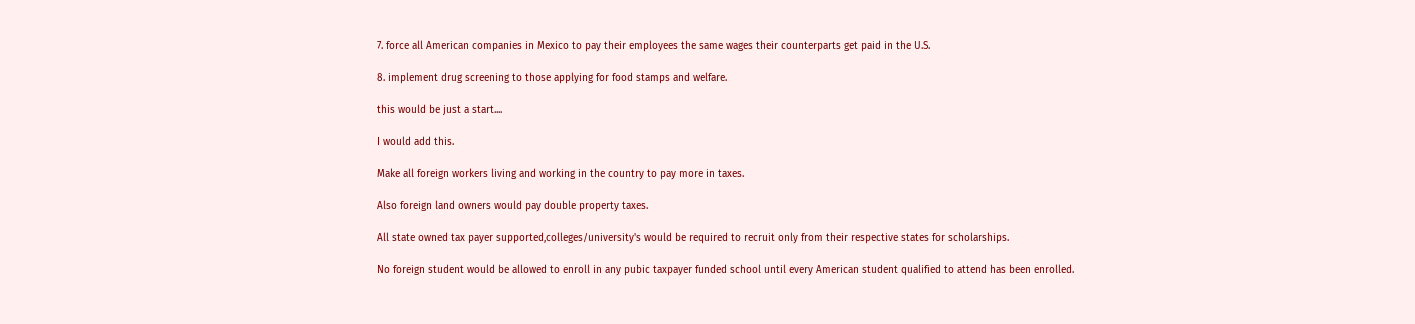7. force all American companies in Mexico to pay their employees the same wages their counterparts get paid in the U.S.

8. implement drug screening to those applying for food stamps and welfare.

this would be just a start....

I would add this.

Make all foreign workers living and working in the country to pay more in taxes.

Also foreign land owners would pay double property taxes.

All state owned tax payer supported,colleges/university's would be required to recruit only from their respective states for scholarships.

No foreign student would be allowed to enroll in any pubic taxpayer funded school until every American student qualified to attend has been enrolled.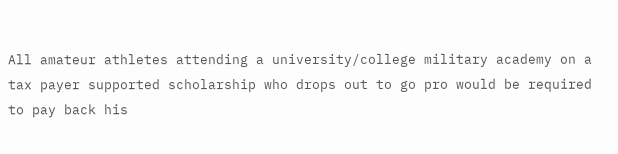All amateur athletes attending a university/college military academy on a tax payer supported scholarship who drops out to go pro would be required to pay back his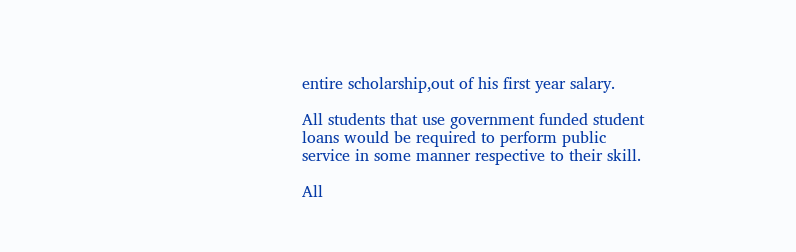entire scholarship,out of his first year salary.

All students that use government funded student loans would be required to perform public service in some manner respective to their skill.

All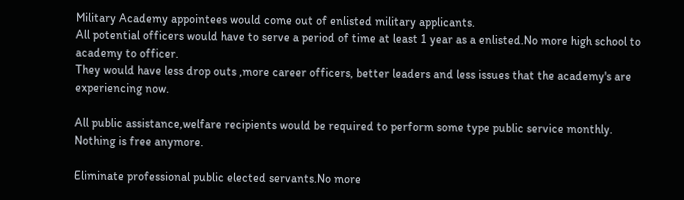Military Academy appointees would come out of enlisted military applicants.
All potential officers would have to serve a period of time at least 1 year as a enlisted.No more high school to academy to officer.
They would have less drop outs ,more career officers, better leaders and less issues that the academy's are experiencing now.

All public assistance,welfare recipients would be required to perform some type public service monthly. Nothing is free anymore.

Eliminate professional public elected servants.No more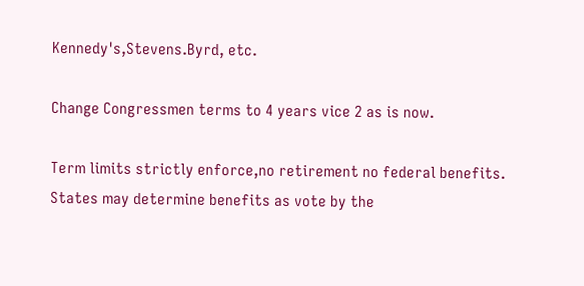Kennedy's,Stevens.Byrd, etc.

Change Congressmen terms to 4 years vice 2 as is now.

Term limits strictly enforce,no retirement no federal benefits.
States may determine benefits as vote by the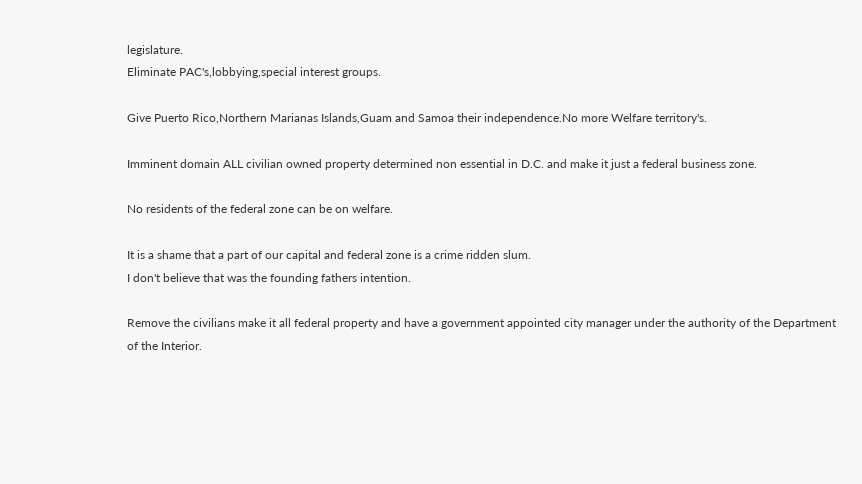legislature.
Eliminate PAC's,lobbying,special interest groups.

Give Puerto Rico,Northern Marianas Islands,Guam and Samoa their independence.No more Welfare territory's.

Imminent domain ALL civilian owned property determined non essential in D.C. and make it just a federal business zone.

No residents of the federal zone can be on welfare.

It is a shame that a part of our capital and federal zone is a crime ridden slum.
I don't believe that was the founding fathers intention.

Remove the civilians make it all federal property and have a government appointed city manager under the authority of the Department of the Interior.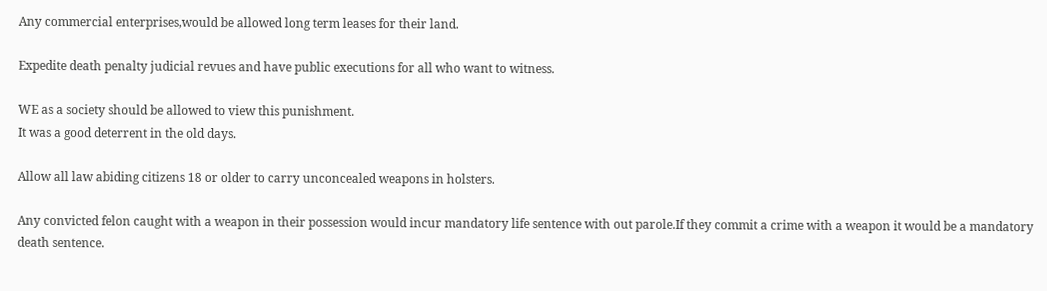Any commercial enterprises,would be allowed long term leases for their land.

Expedite death penalty judicial revues and have public executions for all who want to witness.

WE as a society should be allowed to view this punishment.
It was a good deterrent in the old days.

Allow all law abiding citizens 18 or older to carry unconcealed weapons in holsters.

Any convicted felon caught with a weapon in their possession would incur mandatory life sentence with out parole.If they commit a crime with a weapon it would be a mandatory death sentence.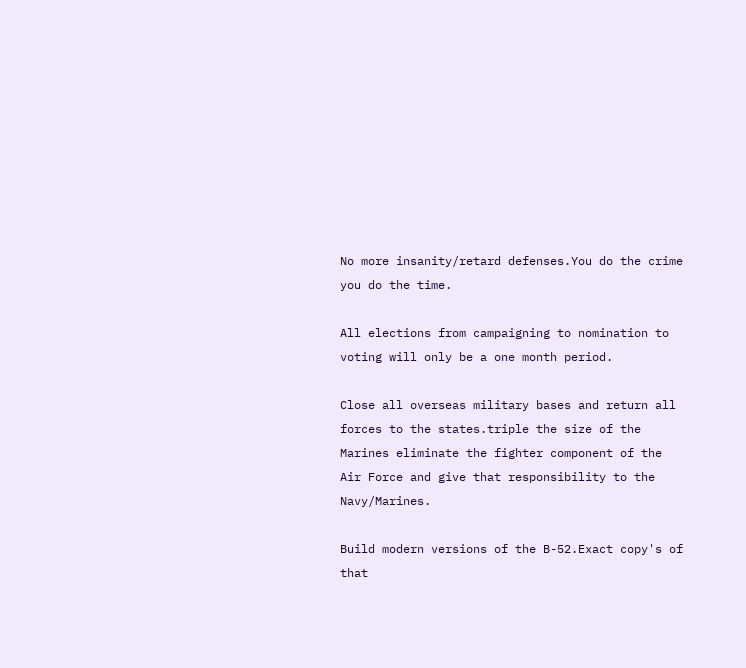No more insanity/retard defenses.You do the crime you do the time.

All elections from campaigning to nomination to voting will only be a one month period.

Close all overseas military bases and return all forces to the states.triple the size of the Marines eliminate the fighter component of the Air Force and give that responsibility to the Navy/Marines.

Build modern versions of the B-52.Exact copy's of that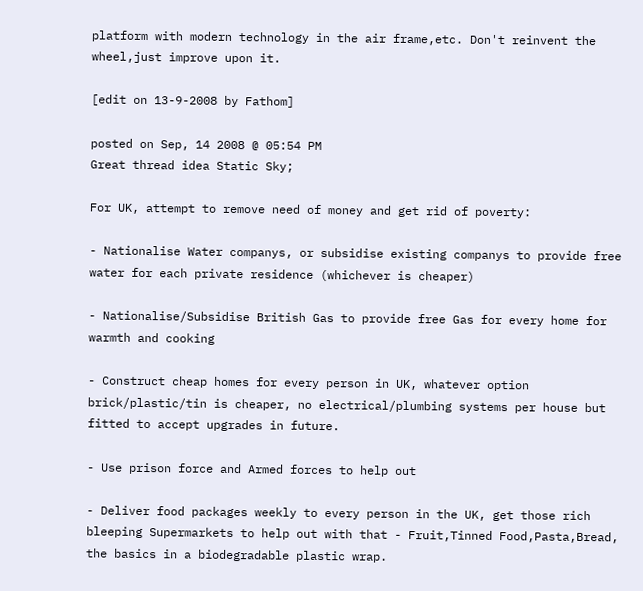platform with modern technology in the air frame,etc. Don't reinvent the wheel,just improve upon it.

[edit on 13-9-2008 by Fathom]

posted on Sep, 14 2008 @ 05:54 PM
Great thread idea Static Sky;

For UK, attempt to remove need of money and get rid of poverty:

- Nationalise Water companys, or subsidise existing companys to provide free water for each private residence (whichever is cheaper)

- Nationalise/Subsidise British Gas to provide free Gas for every home for warmth and cooking

- Construct cheap homes for every person in UK, whatever option brick/plastic/tin is cheaper, no electrical/plumbing systems per house but fitted to accept upgrades in future.

- Use prison force and Armed forces to help out

- Deliver food packages weekly to every person in the UK, get those rich bleeping Supermarkets to help out with that - Fruit,Tinned Food,Pasta,Bread, the basics in a biodegradable plastic wrap.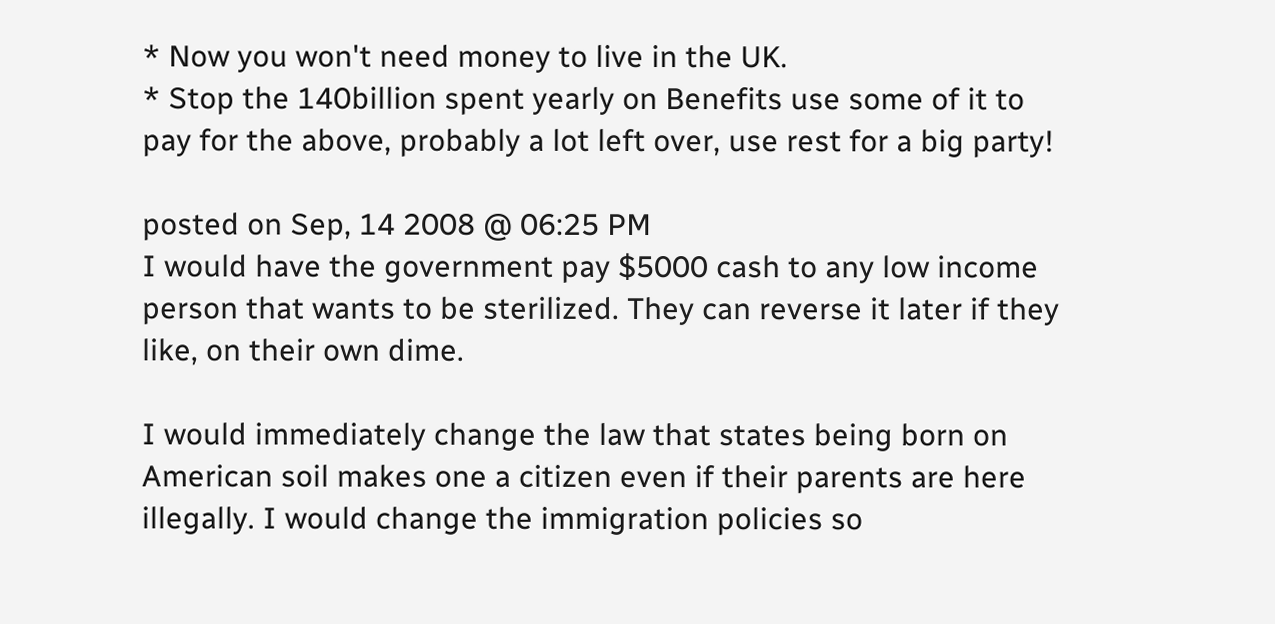* Now you won't need money to live in the UK.
* Stop the 140billion spent yearly on Benefits use some of it to pay for the above, probably a lot left over, use rest for a big party!

posted on Sep, 14 2008 @ 06:25 PM
I would have the government pay $5000 cash to any low income person that wants to be sterilized. They can reverse it later if they like, on their own dime.

I would immediately change the law that states being born on American soil makes one a citizen even if their parents are here illegally. I would change the immigration policies so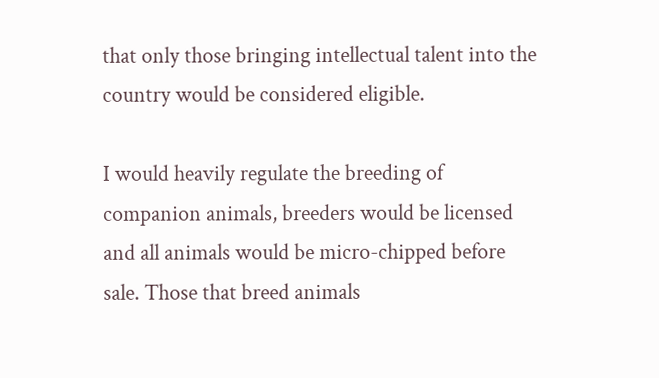that only those bringing intellectual talent into the country would be considered eligible.

I would heavily regulate the breeding of companion animals, breeders would be licensed and all animals would be micro-chipped before sale. Those that breed animals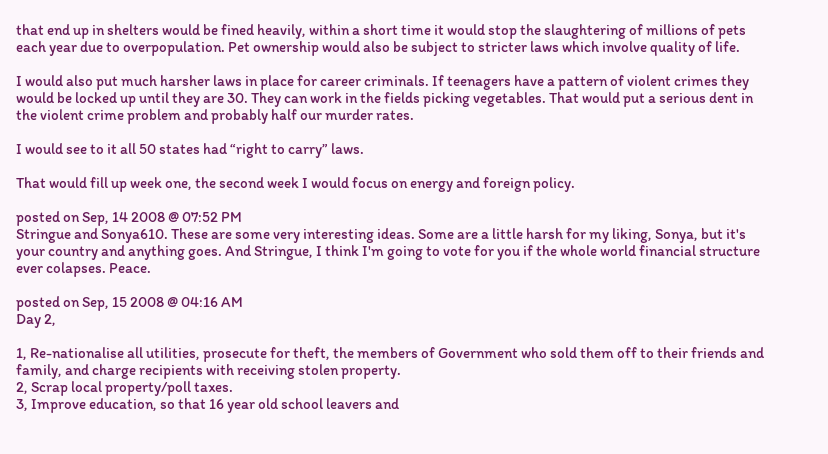that end up in shelters would be fined heavily, within a short time it would stop the slaughtering of millions of pets each year due to overpopulation. Pet ownership would also be subject to stricter laws which involve quality of life.

I would also put much harsher laws in place for career criminals. If teenagers have a pattern of violent crimes they would be locked up until they are 30. They can work in the fields picking vegetables. That would put a serious dent in the violent crime problem and probably half our murder rates.

I would see to it all 50 states had “right to carry” laws.

That would fill up week one, the second week I would focus on energy and foreign policy.

posted on Sep, 14 2008 @ 07:52 PM
Stringue and Sonya610. These are some very interesting ideas. Some are a little harsh for my liking, Sonya, but it's your country and anything goes. And Stringue, I think I'm going to vote for you if the whole world financial structure ever colapses. Peace.

posted on Sep, 15 2008 @ 04:16 AM
Day 2,

1, Re-nationalise all utilities, prosecute for theft, the members of Government who sold them off to their friends and family, and charge recipients with receiving stolen property.
2, Scrap local property/poll taxes.
3, Improve education, so that 16 year old school leavers and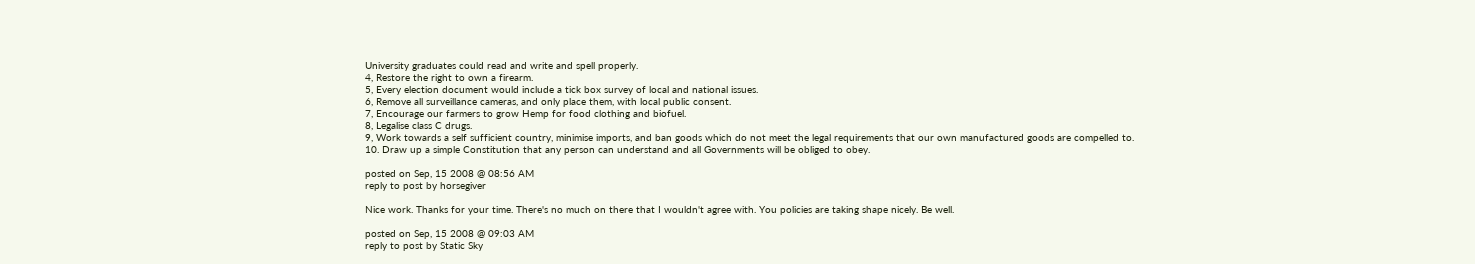University graduates could read and write and spell properly.
4, Restore the right to own a firearm.
5, Every election document would include a tick box survey of local and national issues.
6, Remove all surveillance cameras, and only place them, with local public consent.
7, Encourage our farmers to grow Hemp for food clothing and biofuel.
8, Legalise class C drugs.
9, Work towards a self sufficient country, minimise imports, and ban goods which do not meet the legal requirements that our own manufactured goods are compelled to.
10. Draw up a simple Constitution that any person can understand and all Governments will be obliged to obey.

posted on Sep, 15 2008 @ 08:56 AM
reply to post by horsegiver

Nice work. Thanks for your time. There's no much on there that I wouldn't agree with. You policies are taking shape nicely. Be well.

posted on Sep, 15 2008 @ 09:03 AM
reply to post by Static Sky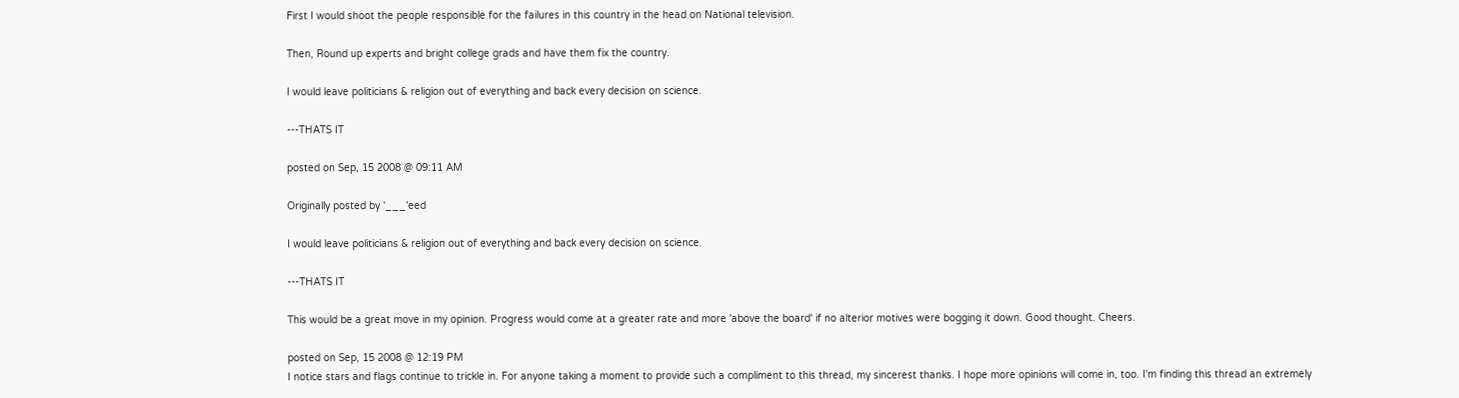First I would shoot the people responsible for the failures in this country in the head on National television.

Then, Round up experts and bright college grads and have them fix the country.

I would leave politicians & religion out of everything and back every decision on science.

---THATS IT

posted on Sep, 15 2008 @ 09:11 AM

Originally posted by '___'eed

I would leave politicians & religion out of everything and back every decision on science.

---THATS IT

This would be a great move in my opinion. Progress would come at a greater rate and more 'above the board' if no alterior motives were bogging it down. Good thought. Cheers.

posted on Sep, 15 2008 @ 12:19 PM
I notice stars and flags continue to trickle in. For anyone taking a moment to provide such a compliment to this thread, my sincerest thanks. I hope more opinions will come in, too. I'm finding this thread an extremely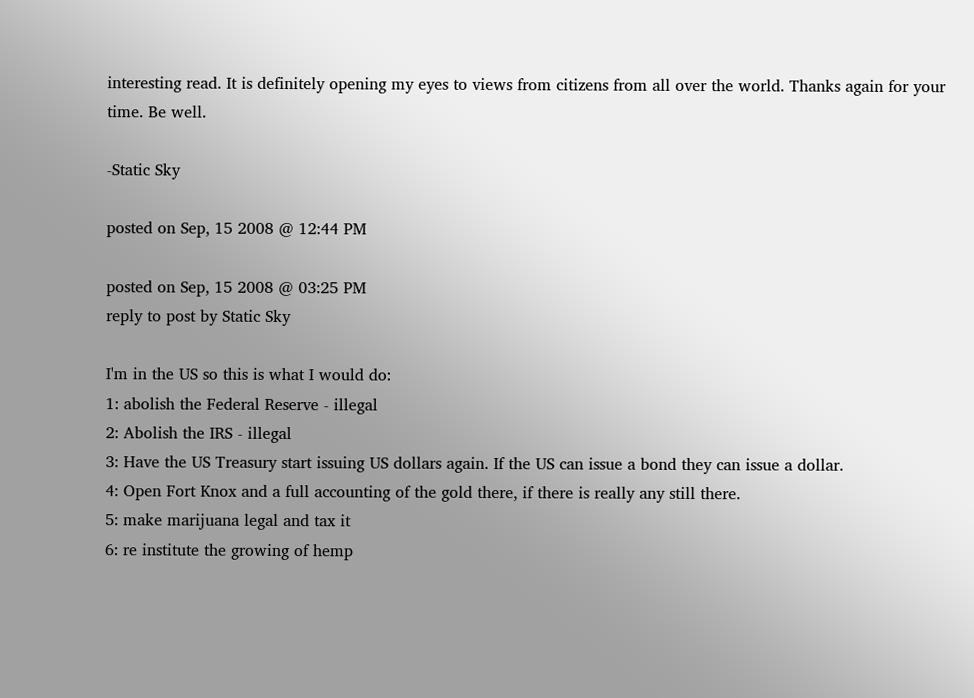interesting read. It is definitely opening my eyes to views from citizens from all over the world. Thanks again for your time. Be well.

-Static Sky

posted on Sep, 15 2008 @ 12:44 PM

posted on Sep, 15 2008 @ 03:25 PM
reply to post by Static Sky

I'm in the US so this is what I would do:
1: abolish the Federal Reserve - illegal
2: Abolish the IRS - illegal
3: Have the US Treasury start issuing US dollars again. If the US can issue a bond they can issue a dollar.
4: Open Fort Knox and a full accounting of the gold there, if there is really any still there.
5: make marijuana legal and tax it
6: re institute the growing of hemp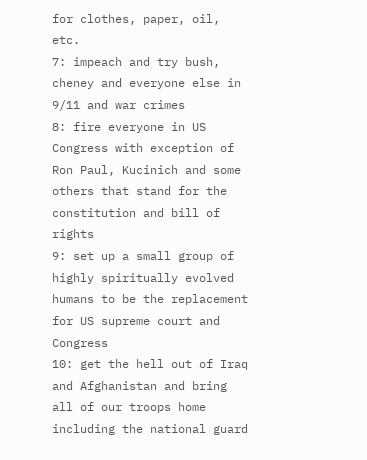for clothes, paper, oil, etc.
7: impeach and try bush, cheney and everyone else in 9/11 and war crimes
8: fire everyone in US Congress with exception of Ron Paul, Kucinich and some others that stand for the constitution and bill of rights
9: set up a small group of highly spiritually evolved humans to be the replacement for US supreme court and Congress
10: get the hell out of Iraq and Afghanistan and bring all of our troops home including the national guard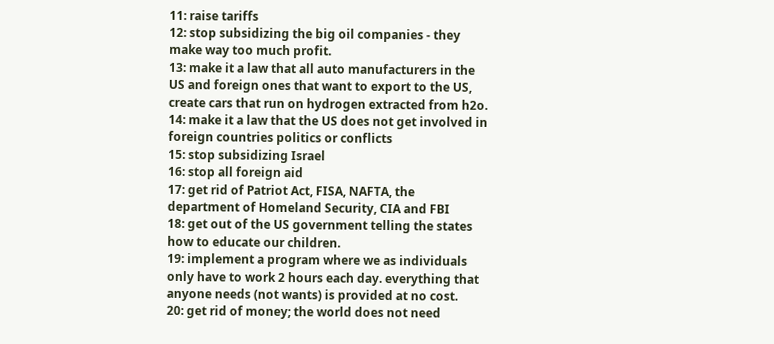11: raise tariffs
12: stop subsidizing the big oil companies - they make way too much profit.
13: make it a law that all auto manufacturers in the US and foreign ones that want to export to the US, create cars that run on hydrogen extracted from h2o.
14: make it a law that the US does not get involved in foreign countries politics or conflicts
15: stop subsidizing Israel
16: stop all foreign aid
17: get rid of Patriot Act, FISA, NAFTA, the department of Homeland Security, CIA and FBI
18: get out of the US government telling the states how to educate our children.
19: implement a program where we as individuals only have to work 2 hours each day. everything that anyone needs (not wants) is provided at no cost.
20: get rid of money; the world does not need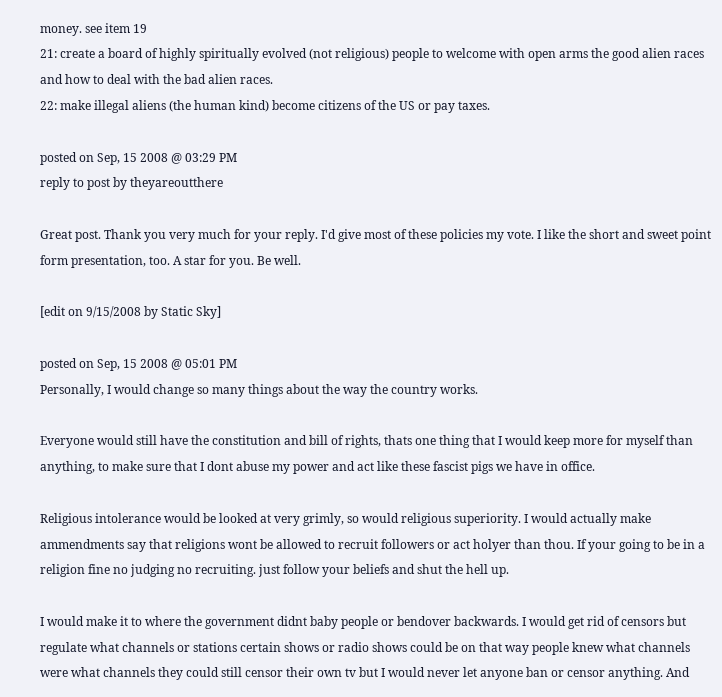money. see item 19
21: create a board of highly spiritually evolved (not religious) people to welcome with open arms the good alien races and how to deal with the bad alien races.
22: make illegal aliens (the human kind) become citizens of the US or pay taxes.

posted on Sep, 15 2008 @ 03:29 PM
reply to post by theyareoutthere

Great post. Thank you very much for your reply. I'd give most of these policies my vote. I like the short and sweet point form presentation, too. A star for you. Be well.

[edit on 9/15/2008 by Static Sky]

posted on Sep, 15 2008 @ 05:01 PM
Personally, I would change so many things about the way the country works.

Everyone would still have the constitution and bill of rights, thats one thing that I would keep more for myself than anything, to make sure that I dont abuse my power and act like these fascist pigs we have in office.

Religious intolerance would be looked at very grimly, so would religious superiority. I would actually make ammendments say that religions wont be allowed to recruit followers or act holyer than thou. If your going to be in a religion fine no judging no recruiting. just follow your beliefs and shut the hell up.

I would make it to where the government didnt baby people or bendover backwards. I would get rid of censors but regulate what channels or stations certain shows or radio shows could be on that way people knew what channels were what channels they could still censor their own tv but I would never let anyone ban or censor anything. And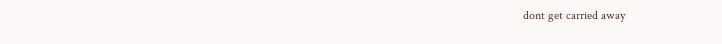dont get carried away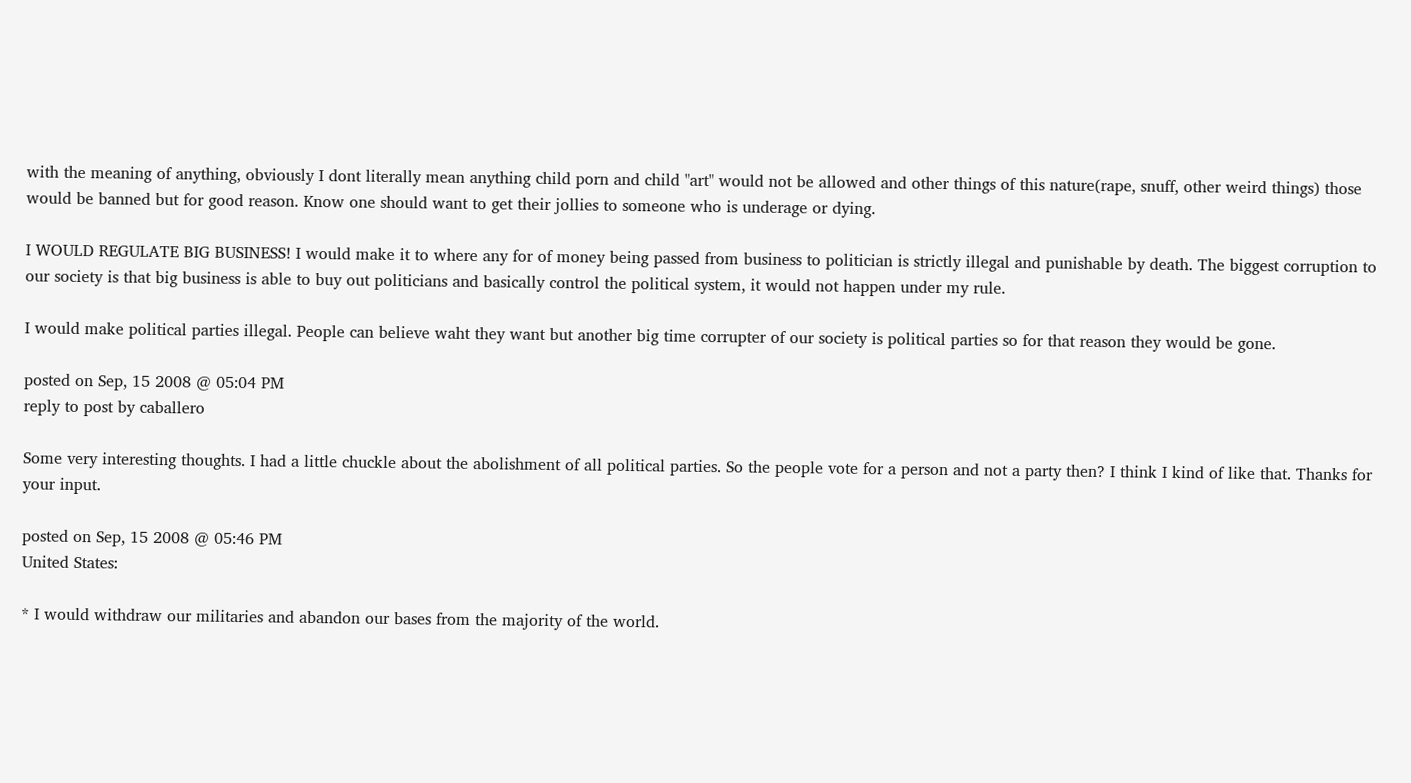with the meaning of anything, obviously I dont literally mean anything child porn and child "art" would not be allowed and other things of this nature(rape, snuff, other weird things) those would be banned but for good reason. Know one should want to get their jollies to someone who is underage or dying.

I WOULD REGULATE BIG BUSINESS! I would make it to where any for of money being passed from business to politician is strictly illegal and punishable by death. The biggest corruption to our society is that big business is able to buy out politicians and basically control the political system, it would not happen under my rule.

I would make political parties illegal. People can believe waht they want but another big time corrupter of our society is political parties so for that reason they would be gone.

posted on Sep, 15 2008 @ 05:04 PM
reply to post by caballero

Some very interesting thoughts. I had a little chuckle about the abolishment of all political parties. So the people vote for a person and not a party then? I think I kind of like that. Thanks for your input.

posted on Sep, 15 2008 @ 05:46 PM
United States:

* I would withdraw our militaries and abandon our bases from the majority of the world.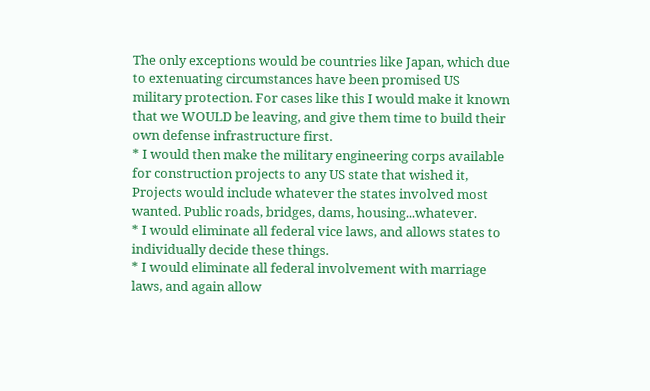The only exceptions would be countries like Japan, which due to extenuating circumstances have been promised US military protection. For cases like this I would make it known that we WOULD be leaving, and give them time to build their own defense infrastructure first.
* I would then make the military engineering corps available for construction projects to any US state that wished it, Projects would include whatever the states involved most wanted. Public roads, bridges, dams, housing...whatever.
* I would eliminate all federal vice laws, and allows states to individually decide these things.
* I would eliminate all federal involvement with marriage laws, and again allow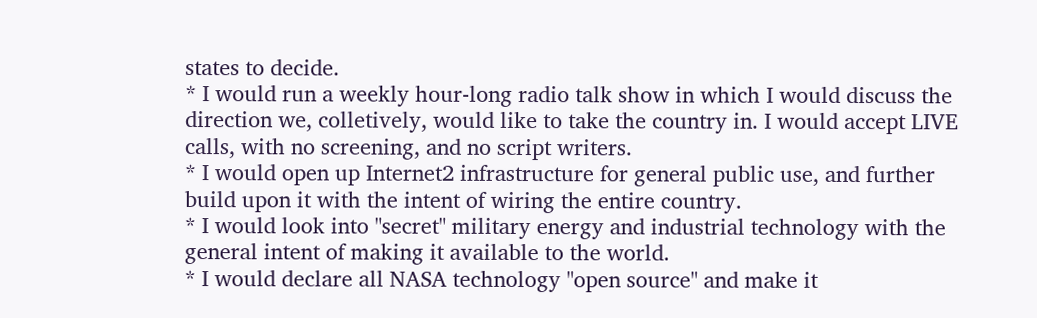states to decide.
* I would run a weekly hour-long radio talk show in which I would discuss the direction we, colletively, would like to take the country in. I would accept LIVE calls, with no screening, and no script writers.
* I would open up Internet2 infrastructure for general public use, and further build upon it with the intent of wiring the entire country.
* I would look into "secret" military energy and industrial technology with the general intent of making it available to the world.
* I would declare all NASA technology "open source" and make it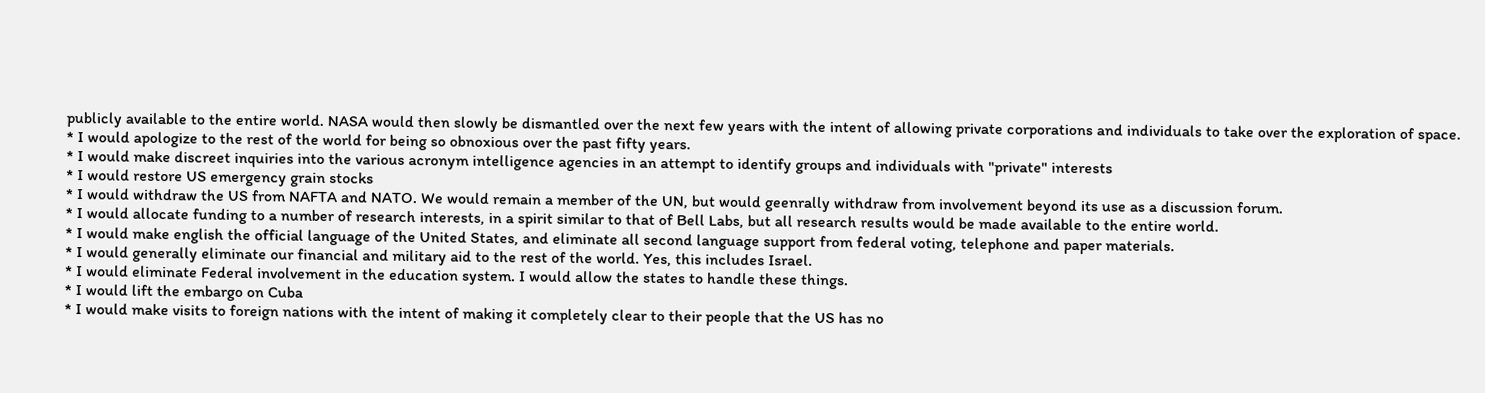publicly available to the entire world. NASA would then slowly be dismantled over the next few years with the intent of allowing private corporations and individuals to take over the exploration of space.
* I would apologize to the rest of the world for being so obnoxious over the past fifty years.
* I would make discreet inquiries into the various acronym intelligence agencies in an attempt to identify groups and individuals with "private" interests
* I would restore US emergency grain stocks
* I would withdraw the US from NAFTA and NATO. We would remain a member of the UN, but would geenrally withdraw from involvement beyond its use as a discussion forum.
* I would allocate funding to a number of research interests, in a spirit similar to that of Bell Labs, but all research results would be made available to the entire world.
* I would make english the official language of the United States, and eliminate all second language support from federal voting, telephone and paper materials.
* I would generally eliminate our financial and military aid to the rest of the world. Yes, this includes Israel.
* I would eliminate Federal involvement in the education system. I would allow the states to handle these things.
* I would lift the embargo on Cuba
* I would make visits to foreign nations with the intent of making it completely clear to their people that the US has no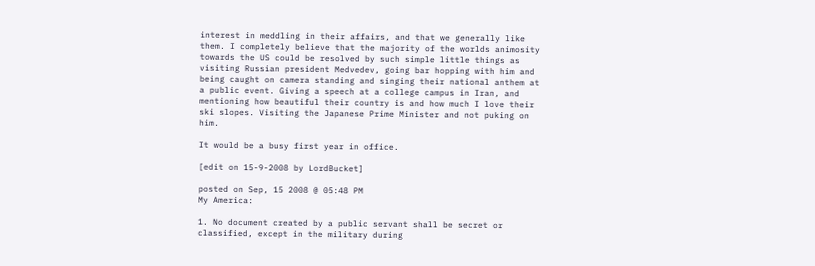interest in meddling in their affairs, and that we generally like them. I completely believe that the majority of the worlds animosity towards the US could be resolved by such simple little things as visiting Russian president Medvedev, going bar hopping with him and being caught on camera standing and singing their national anthem at a public event. Giving a speech at a college campus in Iran, and mentioning how beautiful their country is and how much I love their ski slopes. Visiting the Japanese Prime Minister and not puking on him.

It would be a busy first year in office.

[edit on 15-9-2008 by LordBucket]

posted on Sep, 15 2008 @ 05:48 PM
My America:

1. No document created by a public servant shall be secret or classified, except in the military during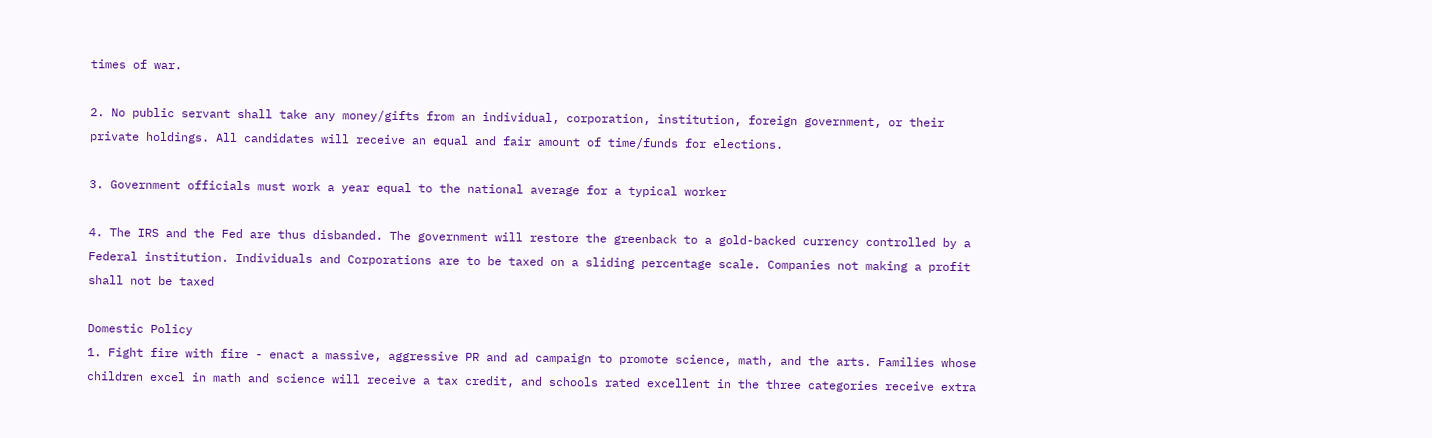times of war.

2. No public servant shall take any money/gifts from an individual, corporation, institution, foreign government, or their private holdings. All candidates will receive an equal and fair amount of time/funds for elections.

3. Government officials must work a year equal to the national average for a typical worker

4. The IRS and the Fed are thus disbanded. The government will restore the greenback to a gold-backed currency controlled by a Federal institution. Individuals and Corporations are to be taxed on a sliding percentage scale. Companies not making a profit shall not be taxed

Domestic Policy
1. Fight fire with fire - enact a massive, aggressive PR and ad campaign to promote science, math, and the arts. Families whose children excel in math and science will receive a tax credit, and schools rated excellent in the three categories receive extra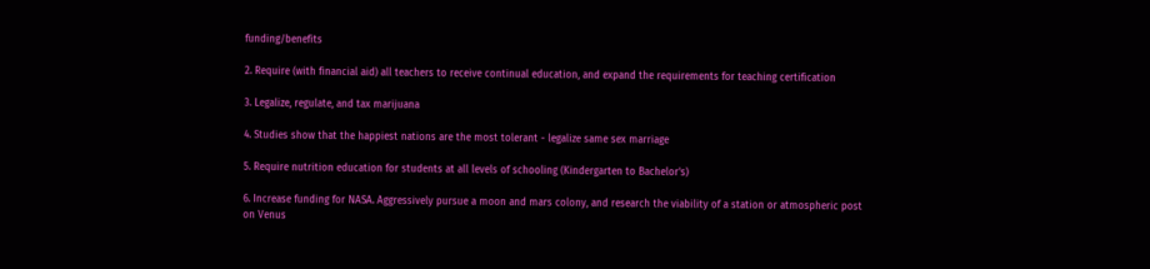funding/benefits

2. Require (with financial aid) all teachers to receive continual education, and expand the requirements for teaching certification

3. Legalize, regulate, and tax marijuana

4. Studies show that the happiest nations are the most tolerant - legalize same sex marriage

5. Require nutrition education for students at all levels of schooling (Kindergarten to Bachelor's)

6. Increase funding for NASA. Aggressively pursue a moon and mars colony, and research the viability of a station or atmospheric post on Venus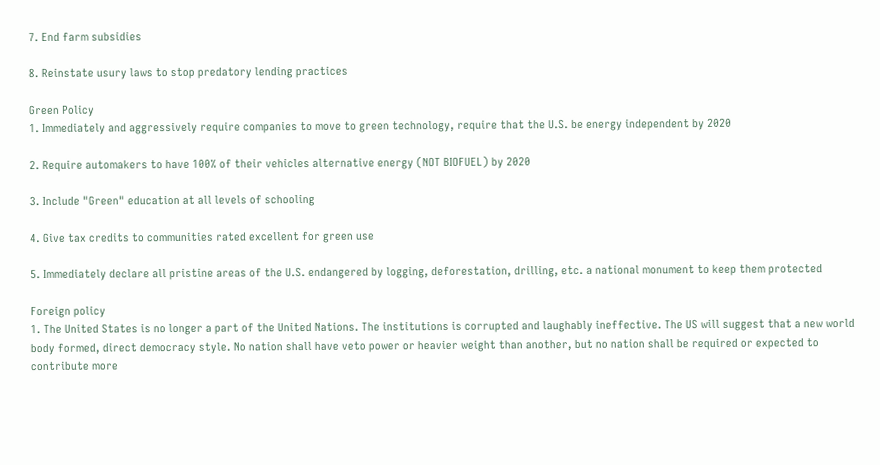7. End farm subsidies

8. Reinstate usury laws to stop predatory lending practices

Green Policy
1. Immediately and aggressively require companies to move to green technology, require that the U.S. be energy independent by 2020

2. Require automakers to have 100% of their vehicles alternative energy (NOT BIOFUEL) by 2020

3. Include "Green" education at all levels of schooling

4. Give tax credits to communities rated excellent for green use

5. Immediately declare all pristine areas of the U.S. endangered by logging, deforestation, drilling, etc. a national monument to keep them protected

Foreign policy
1. The United States is no longer a part of the United Nations. The institutions is corrupted and laughably ineffective. The US will suggest that a new world body formed, direct democracy style. No nation shall have veto power or heavier weight than another, but no nation shall be required or expected to contribute more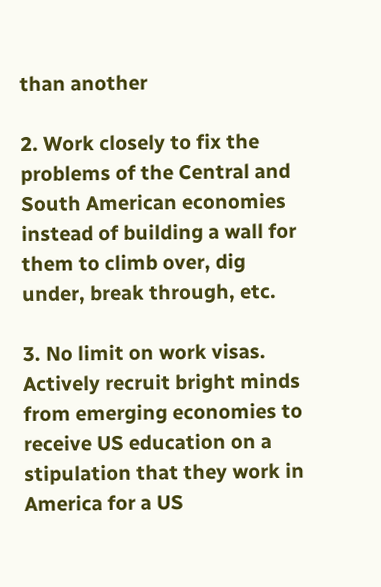than another

2. Work closely to fix the problems of the Central and South American economies instead of building a wall for them to climb over, dig under, break through, etc.

3. No limit on work visas. Actively recruit bright minds from emerging economies to receive US education on a stipulation that they work in America for a US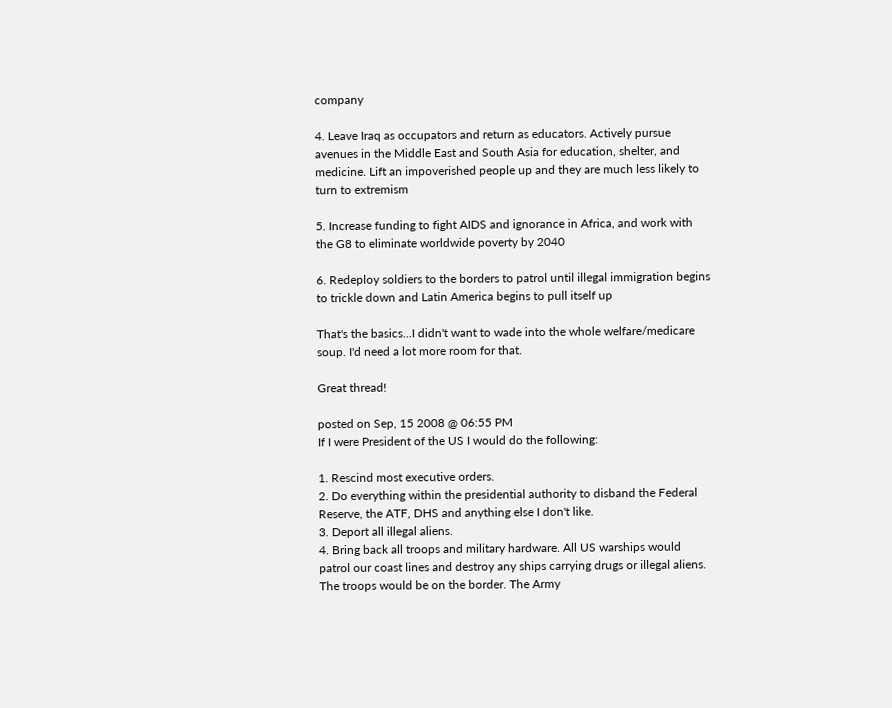company

4. Leave Iraq as occupators and return as educators. Actively pursue avenues in the Middle East and South Asia for education, shelter, and medicine. Lift an impoverished people up and they are much less likely to turn to extremism

5. Increase funding to fight AIDS and ignorance in Africa, and work with the G8 to eliminate worldwide poverty by 2040

6. Redeploy soldiers to the borders to patrol until illegal immigration begins to trickle down and Latin America begins to pull itself up

That's the basics...I didn't want to wade into the whole welfare/medicare soup. I'd need a lot more room for that.

Great thread!

posted on Sep, 15 2008 @ 06:55 PM
If I were President of the US I would do the following:

1. Rescind most executive orders.
2. Do everything within the presidential authority to disband the Federal Reserve, the ATF, DHS and anything else I don't like.
3. Deport all illegal aliens.
4. Bring back all troops and military hardware. All US warships would patrol our coast lines and destroy any ships carrying drugs or illegal aliens. The troops would be on the border. The Army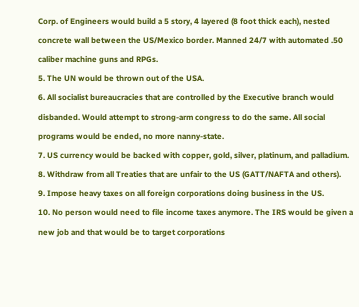Corp. of Engineers would build a 5 story, 4 layered (8 foot thick each), nested concrete wall between the US/Mexico border. Manned 24/7 with automated .50 caliber machine guns and RPGs.
5. The UN would be thrown out of the USA.
6. All socialist bureaucracies that are controlled by the Executive branch would disbanded. Would attempt to strong-arm congress to do the same. All social programs would be ended, no more nanny-state.
7. US currency would be backed with copper, gold, silver, platinum, and palladium.
8. Withdraw from all Treaties that are unfair to the US (GATT/NAFTA and others).
9. Impose heavy taxes on all foreign corporations doing business in the US.
10. No person would need to file income taxes anymore. The IRS would be given a new job and that would be to target corporations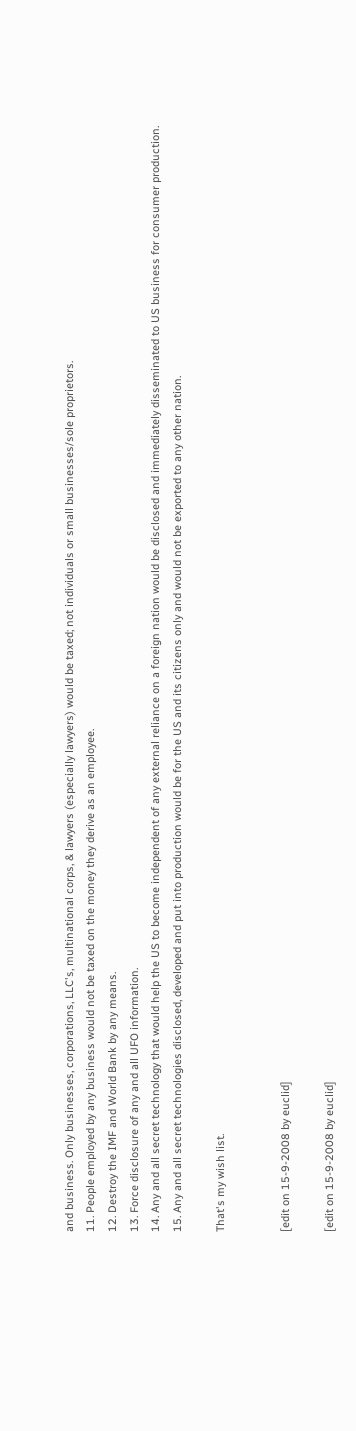and business. Only businesses, corporations, LLC's, multinational corps, & lawyers (especially lawyers) would be taxed; not individuals or small businesses/sole proprietors.
11. People employed by any business would not be taxed on the money they derive as an employee.
12. Destroy the IMF and World Bank by any means.
13. Force disclosure of any and all UFO information.
14. Any and all secret technology that would help the US to become independent of any external reliance on a foreign nation would be disclosed and immediately disseminated to US business for consumer production.
15. Any and all secret technologies disclosed, developed and put into production would be for the US and its citizens only and would not be exported to any other nation.

That's my wish list.


[edit on 15-9-2008 by euclid]

[edit on 15-9-2008 by euclid]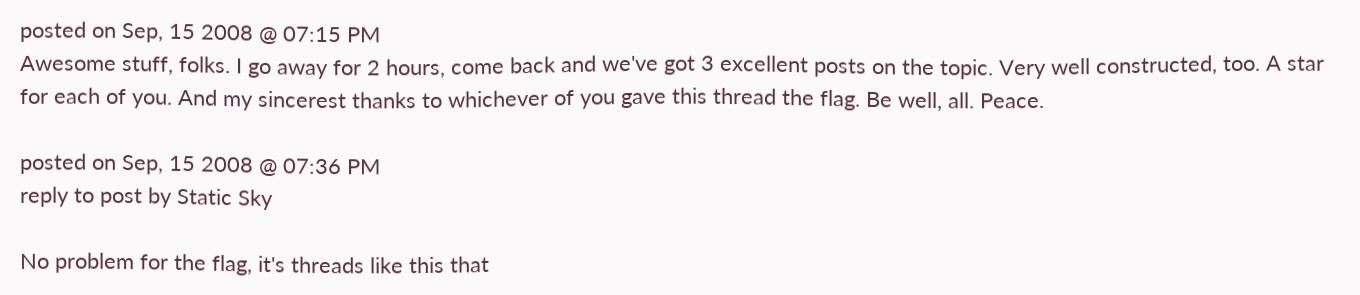posted on Sep, 15 2008 @ 07:15 PM
Awesome stuff, folks. I go away for 2 hours, come back and we've got 3 excellent posts on the topic. Very well constructed, too. A star for each of you. And my sincerest thanks to whichever of you gave this thread the flag. Be well, all. Peace.

posted on Sep, 15 2008 @ 07:36 PM
reply to post by Static Sky

No problem for the flag, it's threads like this that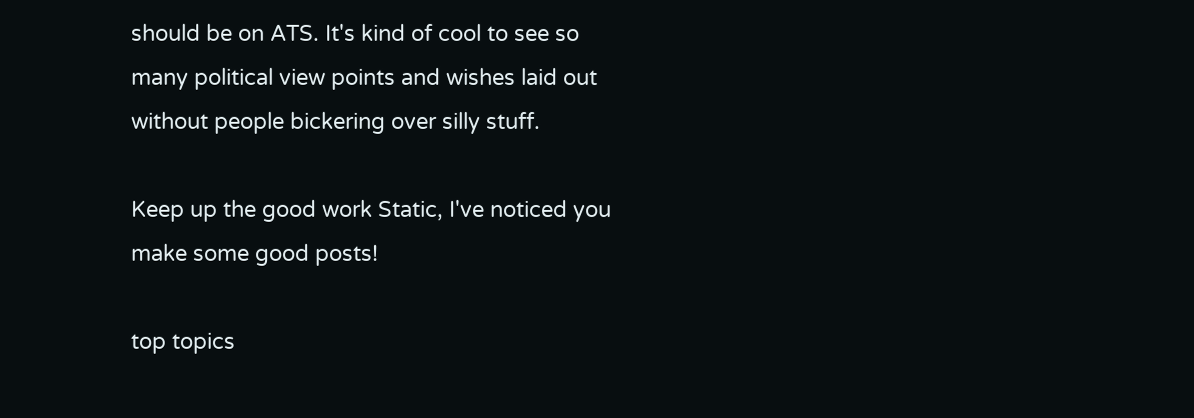should be on ATS. It's kind of cool to see so many political view points and wishes laid out without people bickering over silly stuff.

Keep up the good work Static, I've noticed you make some good posts!

top topics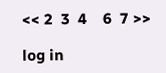<< 2  3  4    6  7 >>

log in